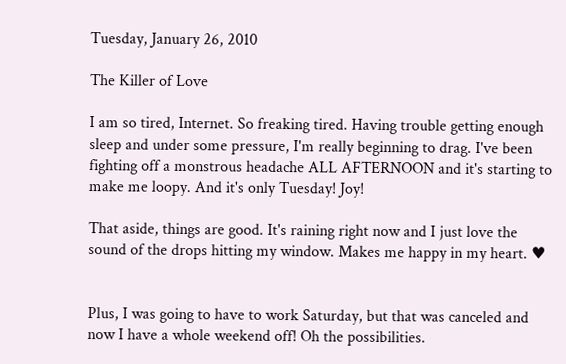Tuesday, January 26, 2010

The Killer of Love

I am so tired, Internet. So freaking tired. Having trouble getting enough sleep and under some pressure, I'm really beginning to drag. I've been fighting off a monstrous headache ALL AFTERNOON and it's starting to make me loopy. And it's only Tuesday! Joy!

That aside, things are good. It's raining right now and I just love the sound of the drops hitting my window. Makes me happy in my heart. ♥


Plus, I was going to have to work Saturday, but that was canceled and now I have a whole weekend off! Oh the possibilities.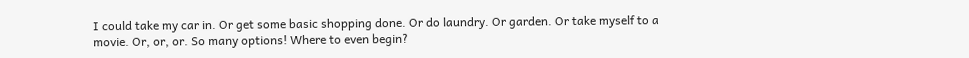I could take my car in. Or get some basic shopping done. Or do laundry. Or garden. Or take myself to a movie. Or, or, or. So many options! Where to even begin?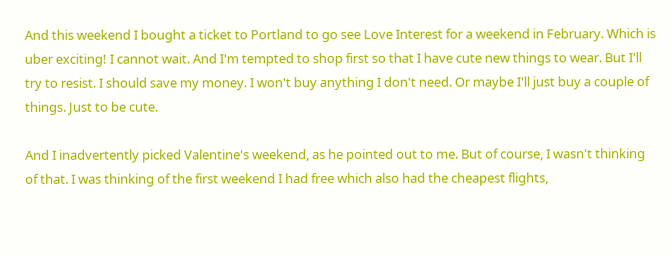And this weekend I bought a ticket to Portland to go see Love Interest for a weekend in February. Which is uber exciting! I cannot wait. And I'm tempted to shop first so that I have cute new things to wear. But I'll try to resist. I should save my money. I won't buy anything I don't need. Or maybe I'll just buy a couple of things. Just to be cute.

And I inadvertently picked Valentine's weekend, as he pointed out to me. But of course, I wasn't thinking of that. I was thinking of the first weekend I had free which also had the cheapest flights,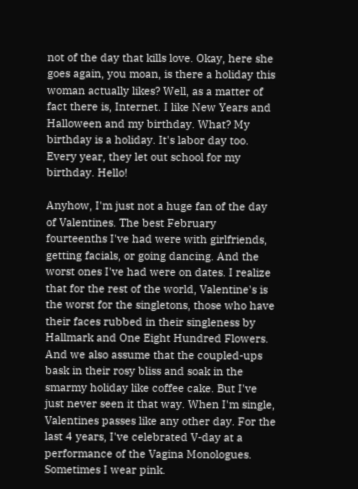not of the day that kills love. Okay, here she goes again, you moan, is there a holiday this woman actually likes? Well, as a matter of fact there is, Internet. I like New Years and Halloween and my birthday. What? My birthday is a holiday. It's labor day too. Every year, they let out school for my birthday. Hello!

Anyhow, I'm just not a huge fan of the day of Valentines. The best February fourteenths I've had were with girlfriends, getting facials, or going dancing. And the worst ones I've had were on dates. I realize that for the rest of the world, Valentine's is the worst for the singletons, those who have their faces rubbed in their singleness by Hallmark and One Eight Hundred Flowers. And we also assume that the coupled-ups bask in their rosy bliss and soak in the smarmy holiday like coffee cake. But I've just never seen it that way. When I'm single, Valentines passes like any other day. For the last 4 years, I've celebrated V-day at a performance of the Vagina Monologues. Sometimes I wear pink.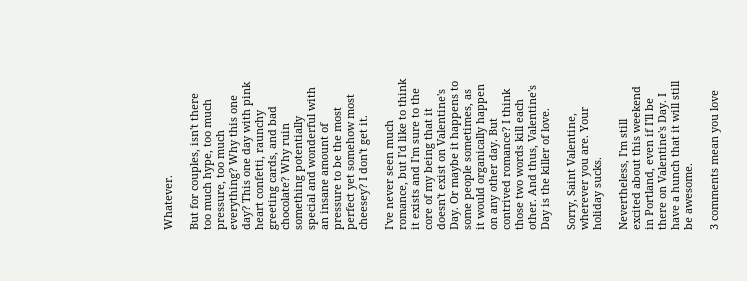Whatever.

But for couples, isn't there too much hype, too much pressure, too much everything? Why this one day? This one day with pink heart confetti, raunchy greeting cards, and bad chocolate? Why ruin something potentially special and wonderful with an insane amount of pressure to be the most perfect yet somehow most cheesey? I don't get it.

I've never seen much romance, but I'd like to think it exists and I'm sure to the core of my being that it doesn't exist on Valentine's Day. Or maybe it happens to some people sometimes, as it would organically happen on any other day. But contrived romance? I think those two words kill each other. And thus, Valentine's Day is the killer of love.

Sorry, Saint Valentine, wherever you are. Your holiday sucks.

Nevertheless, I'm still excited about this weekend in Portland, even if I'll be there on Valentine's Day. I have a hunch that it will still be awesome.

3 comments mean you love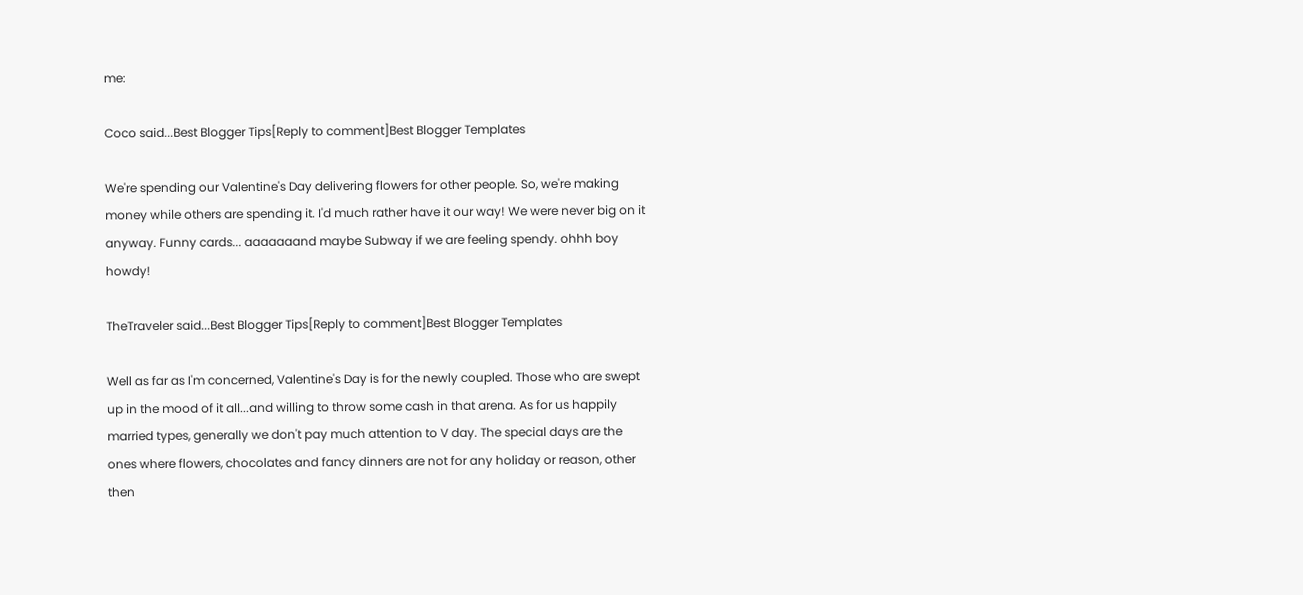me:

Coco said...Best Blogger Tips[Reply to comment]Best Blogger Templates

We're spending our Valentine's Day delivering flowers for other people. So, we're making money while others are spending it. I'd much rather have it our way! We were never big on it anyway. Funny cards... aaaaaaand maybe Subway if we are feeling spendy. ohhh boy howdy!

TheTraveler said...Best Blogger Tips[Reply to comment]Best Blogger Templates

Well as far as I'm concerned, Valentine's Day is for the newly coupled. Those who are swept up in the mood of it all...and willing to throw some cash in that arena. As for us happily married types, generally we don't pay much attention to V day. The special days are the ones where flowers, chocolates and fancy dinners are not for any holiday or reason, other then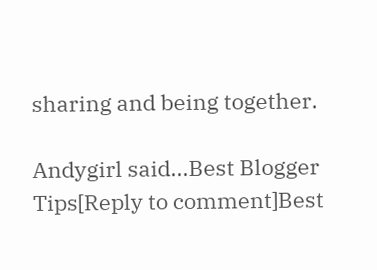sharing and being together.

Andygirl said...Best Blogger Tips[Reply to comment]Best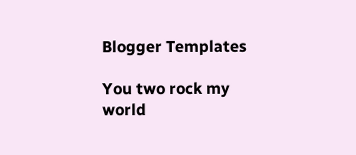Blogger Templates

You two rock my world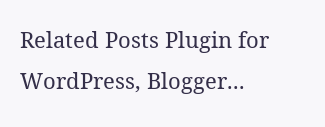Related Posts Plugin for WordPress, Blogger...